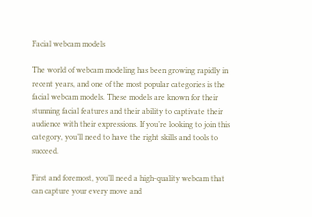Facial webcam models

The world of webcam modeling has been growing rapidly in recent years, and one of the most popular categories is the facial webcam models. These models are known for their stunning facial features and their ability to captivate their audience with their expressions. If you’re looking to join this category, you’ll need to have the right skills and tools to succeed.

First and foremost, you’ll need a high-quality webcam that can capture your every move and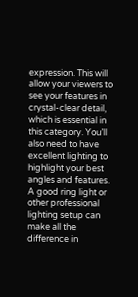expression. This will allow your viewers to see your features in crystal-clear detail, which is essential in this category. You’ll also need to have excellent lighting to highlight your best angles and features. A good ring light or other professional lighting setup can make all the difference in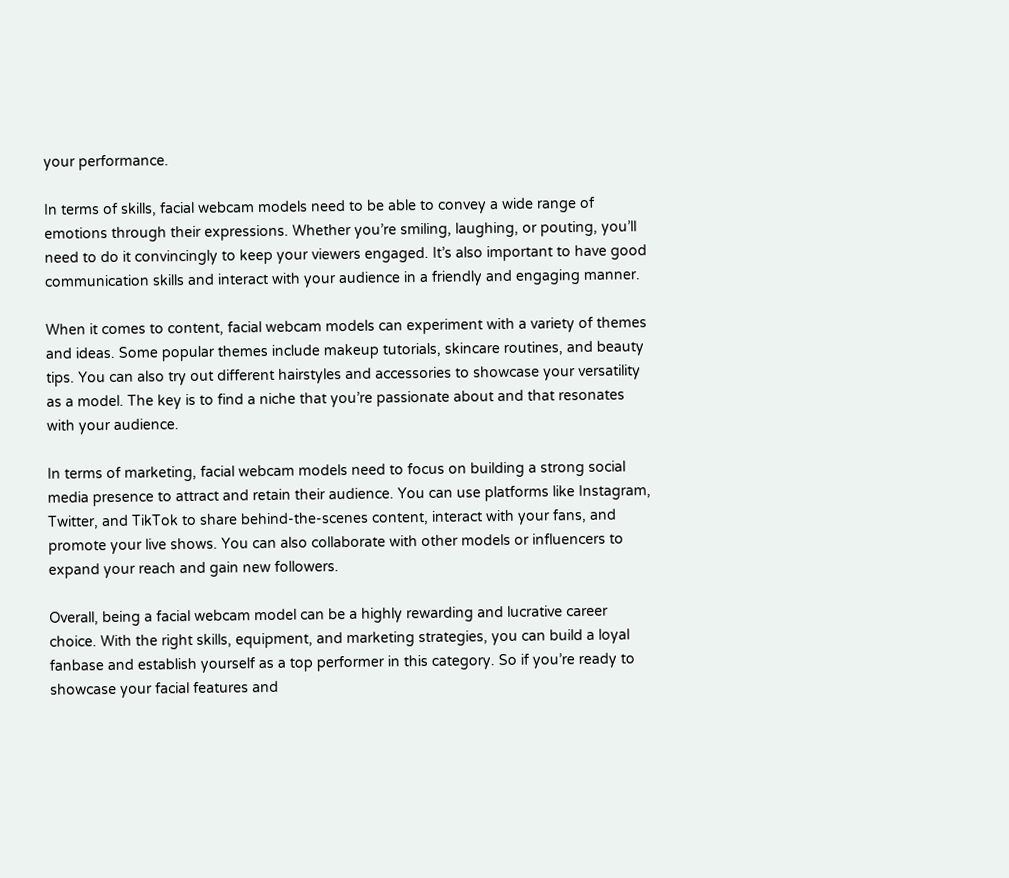your performance.

In terms of skills, facial webcam models need to be able to convey a wide range of emotions through their expressions. Whether you’re smiling, laughing, or pouting, you’ll need to do it convincingly to keep your viewers engaged. It’s also important to have good communication skills and interact with your audience in a friendly and engaging manner.

When it comes to content, facial webcam models can experiment with a variety of themes and ideas. Some popular themes include makeup tutorials, skincare routines, and beauty tips. You can also try out different hairstyles and accessories to showcase your versatility as a model. The key is to find a niche that you’re passionate about and that resonates with your audience.

In terms of marketing, facial webcam models need to focus on building a strong social media presence to attract and retain their audience. You can use platforms like Instagram, Twitter, and TikTok to share behind-the-scenes content, interact with your fans, and promote your live shows. You can also collaborate with other models or influencers to expand your reach and gain new followers.

Overall, being a facial webcam model can be a highly rewarding and lucrative career choice. With the right skills, equipment, and marketing strategies, you can build a loyal fanbase and establish yourself as a top performer in this category. So if you’re ready to showcase your facial features and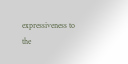expressiveness to the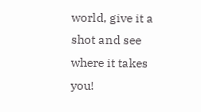world, give it a shot and see where it takes you!